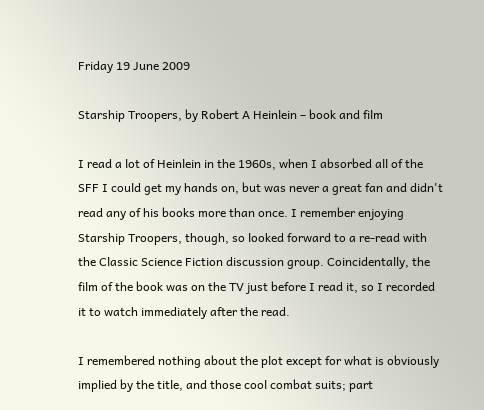Friday 19 June 2009

Starship Troopers, by Robert A Heinlein – book and film

I read a lot of Heinlein in the 1960s, when I absorbed all of the SFF I could get my hands on, but was never a great fan and didn't read any of his books more than once. I remember enjoying Starship Troopers, though, so looked forward to a re-read with the Classic Science Fiction discussion group. Coincidentally, the film of the book was on the TV just before I read it, so I recorded it to watch immediately after the read.

I remembered nothing about the plot except for what is obviously implied by the title, and those cool combat suits; part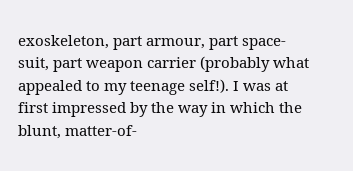exoskeleton, part armour, part space-suit, part weapon carrier (probably what appealed to my teenage self!). I was at first impressed by the way in which the blunt, matter-of-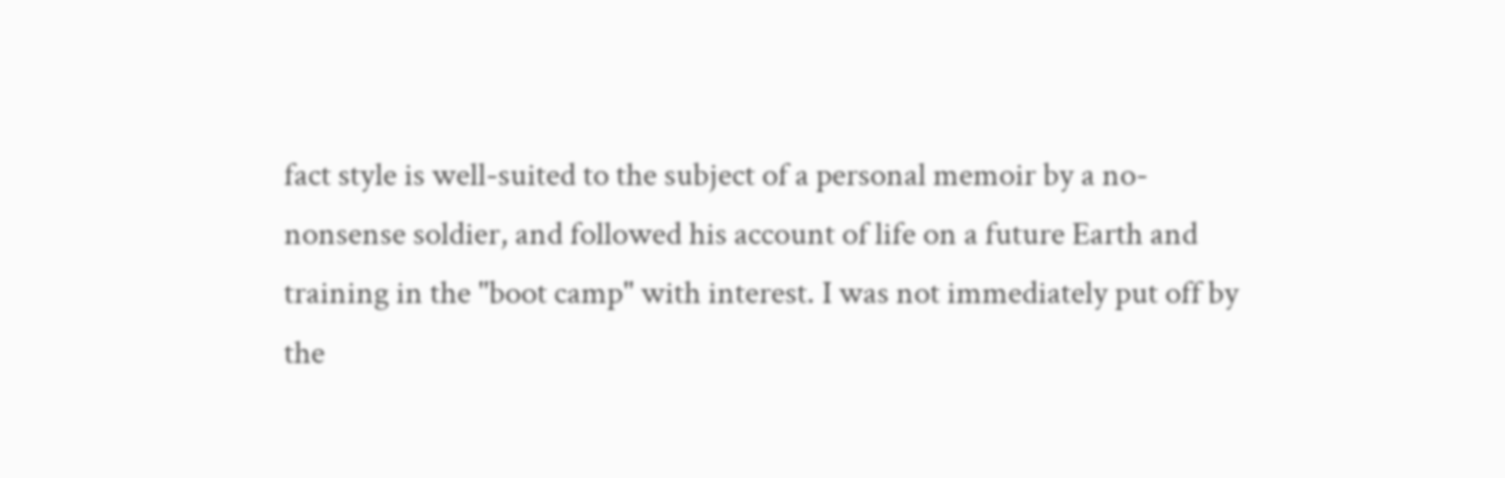fact style is well-suited to the subject of a personal memoir by a no-nonsense soldier, and followed his account of life on a future Earth and training in the "boot camp" with interest. I was not immediately put off by the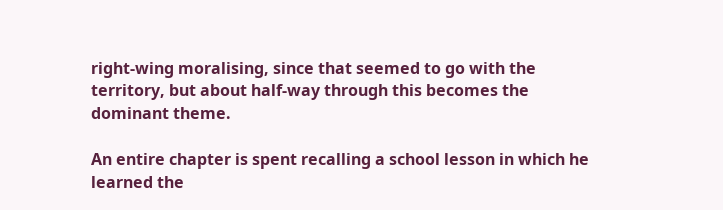right-wing moralising, since that seemed to go with the territory, but about half-way through this becomes the dominant theme.

An entire chapter is spent recalling a school lesson in which he learned the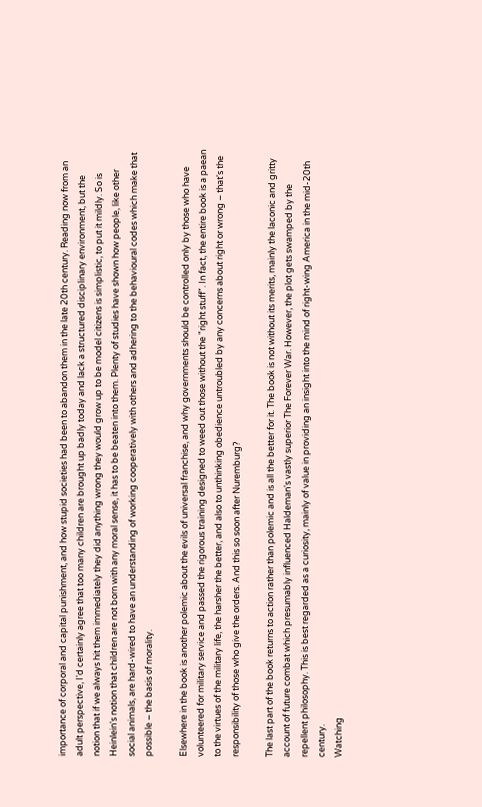importance of corporal and capital punishment, and how stupid societies had been to abandon them in the late 20th century. Reading now from an adult perspective, I'd certainly agree that too many children are brought up badly today and lack a structured disciplinary environment, but the notion that if we always hit them immediately they did anything wrong they would grow up to be model citizens is simplistic, to put it mildly. So is Heinlein's notion that children are not born with any moral sense, it has to be beaten into them. Plenty of studies have shown how people, like other social animals, are hard-wired to have an understanding of working cooperatively with others and adhering to the behavioural codes which make that possible – the basis of morality.

Elsewhere in the book is another polemic about the evils of universal franchise, and why governments should be controlled only by those who have volunteered for military service and passed the rigorous training designed to weed out those without the "right stuff". In fact, the entire book is a paean to the virtues of the military life, the harsher the better, and also to unthinking obedience untroubled by any concerns about right or wrong – that's the responsibility of those who give the orders. And this so soon after Nuremburg?

The last part of the book returns to action rather than polemic and is all the better for it. The book is not without its merits, mainly the laconic and gritty account of future combat which presumably influenced Haldeman's vastly superior The Forever War. However, the plot gets swamped by the repellent philosophy. This is best regarded as a curiosity, mainly of value in providing an insight into the mind of right-wing America in the mid-20th century.
Watching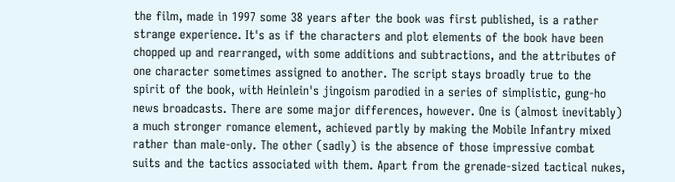the film, made in 1997 some 38 years after the book was first published, is a rather strange experience. It's as if the characters and plot elements of the book have been chopped up and rearranged, with some additions and subtractions, and the attributes of one character sometimes assigned to another. The script stays broadly true to the spirit of the book, with Heinlein's jingoism parodied in a series of simplistic, gung-ho news broadcasts. There are some major differences, however. One is (almost inevitably) a much stronger romance element, achieved partly by making the Mobile Infantry mixed rather than male-only. The other (sadly) is the absence of those impressive combat suits and the tactics associated with them. Apart from the grenade-sized tactical nukes,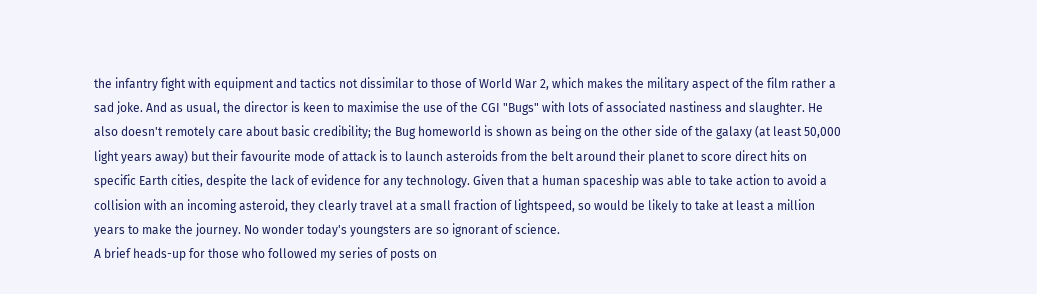the infantry fight with equipment and tactics not dissimilar to those of World War 2, which makes the military aspect of the film rather a sad joke. And as usual, the director is keen to maximise the use of the CGI "Bugs" with lots of associated nastiness and slaughter. He also doesn't remotely care about basic credibility; the Bug homeworld is shown as being on the other side of the galaxy (at least 50,000 light years away) but their favourite mode of attack is to launch asteroids from the belt around their planet to score direct hits on specific Earth cities, despite the lack of evidence for any technology. Given that a human spaceship was able to take action to avoid a collision with an incoming asteroid, they clearly travel at a small fraction of lightspeed, so would be likely to take at least a million years to make the journey. No wonder today's youngsters are so ignorant of science.
A brief heads-up for those who followed my series of posts on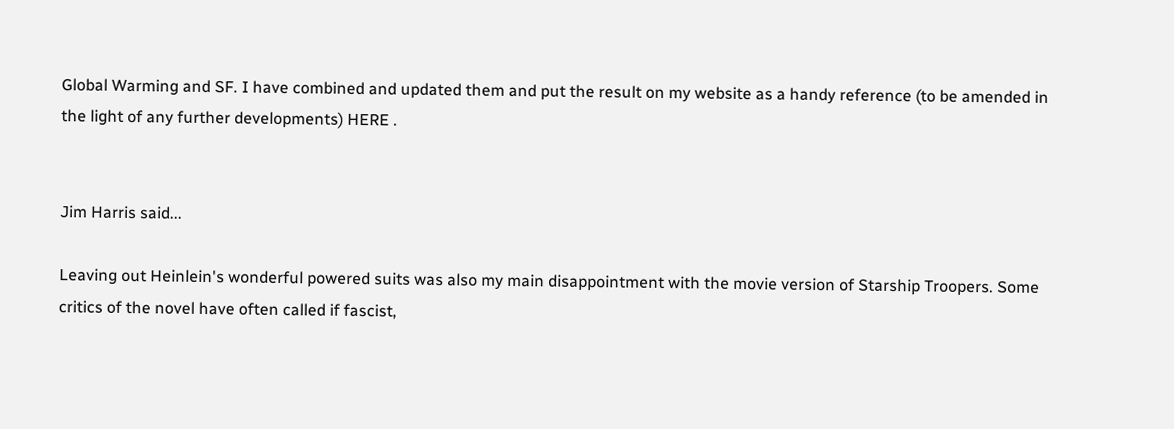Global Warming and SF. I have combined and updated them and put the result on my website as a handy reference (to be amended in the light of any further developments) HERE .


Jim Harris said...

Leaving out Heinlein's wonderful powered suits was also my main disappointment with the movie version of Starship Troopers. Some critics of the novel have often called if fascist,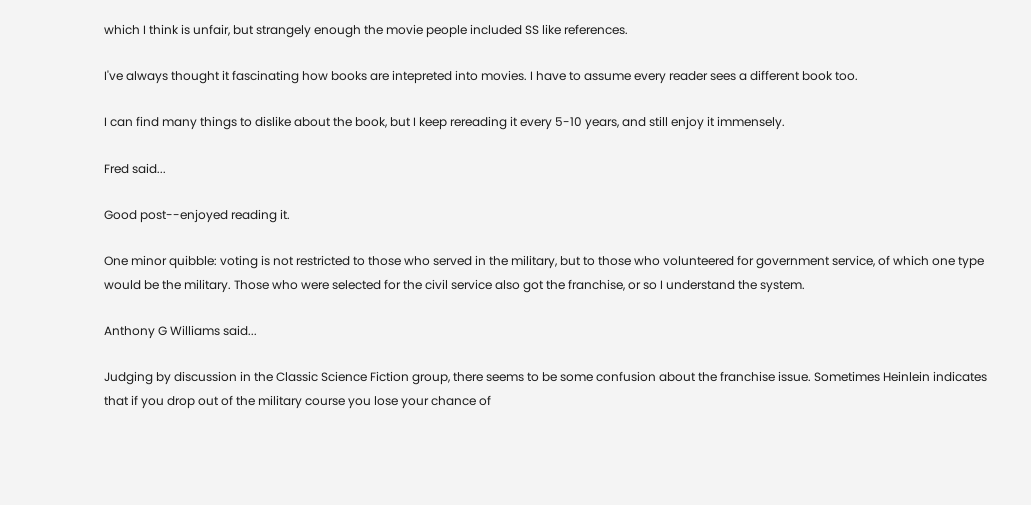which I think is unfair, but strangely enough the movie people included SS like references.

I've always thought it fascinating how books are intepreted into movies. I have to assume every reader sees a different book too.

I can find many things to dislike about the book, but I keep rereading it every 5-10 years, and still enjoy it immensely.

Fred said...

Good post--enjoyed reading it.

One minor quibble: voting is not restricted to those who served in the military, but to those who volunteered for government service, of which one type would be the military. Those who were selected for the civil service also got the franchise, or so I understand the system.

Anthony G Williams said...

Judging by discussion in the Classic Science Fiction group, there seems to be some confusion about the franchise issue. Sometimes Heinlein indicates that if you drop out of the military course you lose your chance of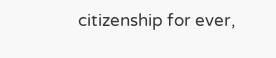citizenship for ever,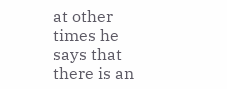at other times he says that there is an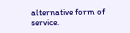alternative form of service.